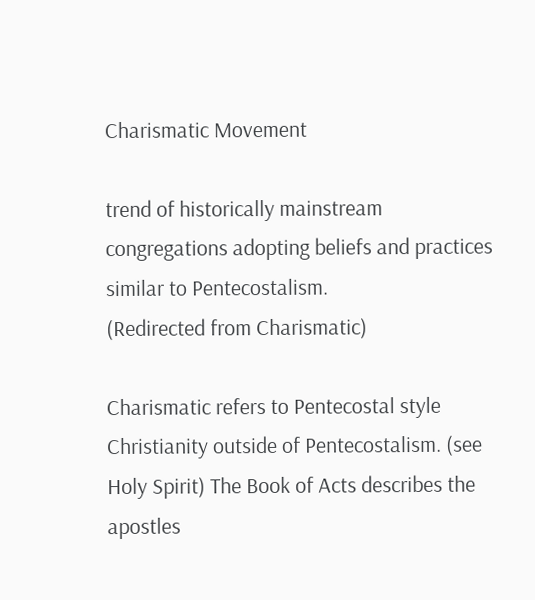Charismatic Movement

trend of historically mainstream congregations adopting beliefs and practices similar to Pentecostalism.
(Redirected from Charismatic)

Charismatic refers to Pentecostal style Christianity outside of Pentecostalism. (see Holy Spirit) The Book of Acts describes the apostles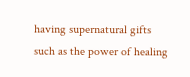having supernatural gifts such as the power of healing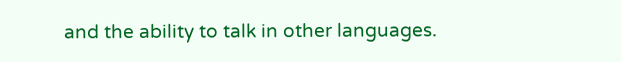and the ability to talk in other languages.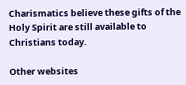Charismatics believe these gifts of the Holy Spirit are still available to Christians today.

Other websites